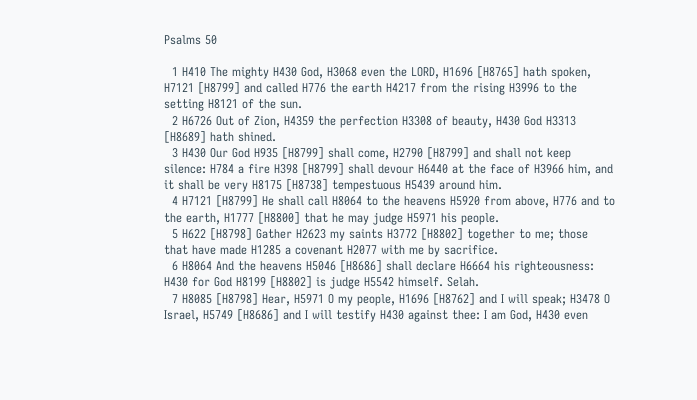Psalms 50

  1 H410 The mighty H430 God, H3068 even the LORD, H1696 [H8765] hath spoken, H7121 [H8799] and called H776 the earth H4217 from the rising H3996 to the setting H8121 of the sun.
  2 H6726 Out of Zion, H4359 the perfection H3308 of beauty, H430 God H3313 [H8689] hath shined.
  3 H430 Our God H935 [H8799] shall come, H2790 [H8799] and shall not keep silence: H784 a fire H398 [H8799] shall devour H6440 at the face of H3966 him, and it shall be very H8175 [H8738] tempestuous H5439 around him.
  4 H7121 [H8799] He shall call H8064 to the heavens H5920 from above, H776 and to the earth, H1777 [H8800] that he may judge H5971 his people.
  5 H622 [H8798] Gather H2623 my saints H3772 [H8802] together to me; those that have made H1285 a covenant H2077 with me by sacrifice.
  6 H8064 And the heavens H5046 [H8686] shall declare H6664 his righteousness: H430 for God H8199 [H8802] is judge H5542 himself. Selah.
  7 H8085 [H8798] Hear, H5971 O my people, H1696 [H8762] and I will speak; H3478 O Israel, H5749 [H8686] and I will testify H430 against thee: I am God, H430 even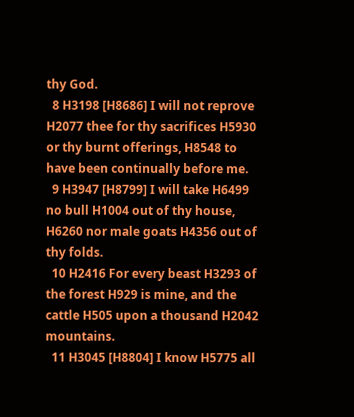thy God.
  8 H3198 [H8686] I will not reprove H2077 thee for thy sacrifices H5930 or thy burnt offerings, H8548 to have been continually before me.
  9 H3947 [H8799] I will take H6499 no bull H1004 out of thy house, H6260 nor male goats H4356 out of thy folds.
  10 H2416 For every beast H3293 of the forest H929 is mine, and the cattle H505 upon a thousand H2042 mountains.
  11 H3045 [H8804] I know H5775 all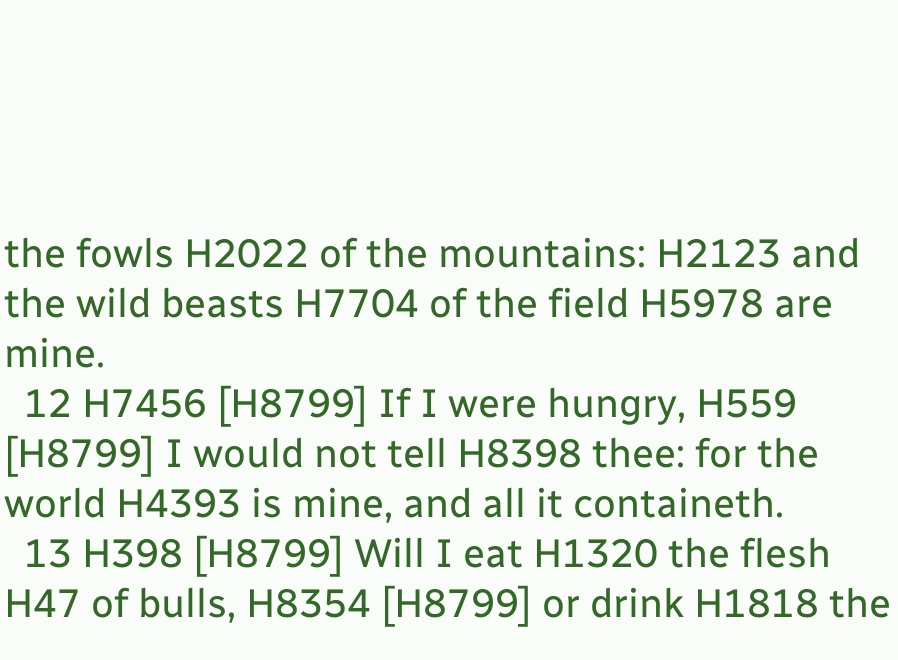the fowls H2022 of the mountains: H2123 and the wild beasts H7704 of the field H5978 are mine.
  12 H7456 [H8799] If I were hungry, H559 [H8799] I would not tell H8398 thee: for the world H4393 is mine, and all it containeth.
  13 H398 [H8799] Will I eat H1320 the flesh H47 of bulls, H8354 [H8799] or drink H1818 the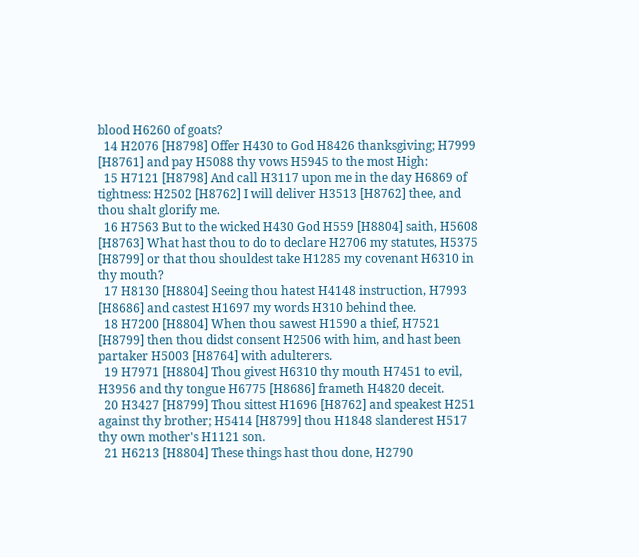blood H6260 of goats?
  14 H2076 [H8798] Offer H430 to God H8426 thanksgiving; H7999 [H8761] and pay H5088 thy vows H5945 to the most High:
  15 H7121 [H8798] And call H3117 upon me in the day H6869 of tightness: H2502 [H8762] I will deliver H3513 [H8762] thee, and thou shalt glorify me.
  16 H7563 But to the wicked H430 God H559 [H8804] saith, H5608 [H8763] What hast thou to do to declare H2706 my statutes, H5375 [H8799] or that thou shouldest take H1285 my covenant H6310 in thy mouth?
  17 H8130 [H8804] Seeing thou hatest H4148 instruction, H7993 [H8686] and castest H1697 my words H310 behind thee.
  18 H7200 [H8804] When thou sawest H1590 a thief, H7521 [H8799] then thou didst consent H2506 with him, and hast been partaker H5003 [H8764] with adulterers.
  19 H7971 [H8804] Thou givest H6310 thy mouth H7451 to evil, H3956 and thy tongue H6775 [H8686] frameth H4820 deceit.
  20 H3427 [H8799] Thou sittest H1696 [H8762] and speakest H251 against thy brother; H5414 [H8799] thou H1848 slanderest H517 thy own mother's H1121 son.
  21 H6213 [H8804] These things hast thou done, H2790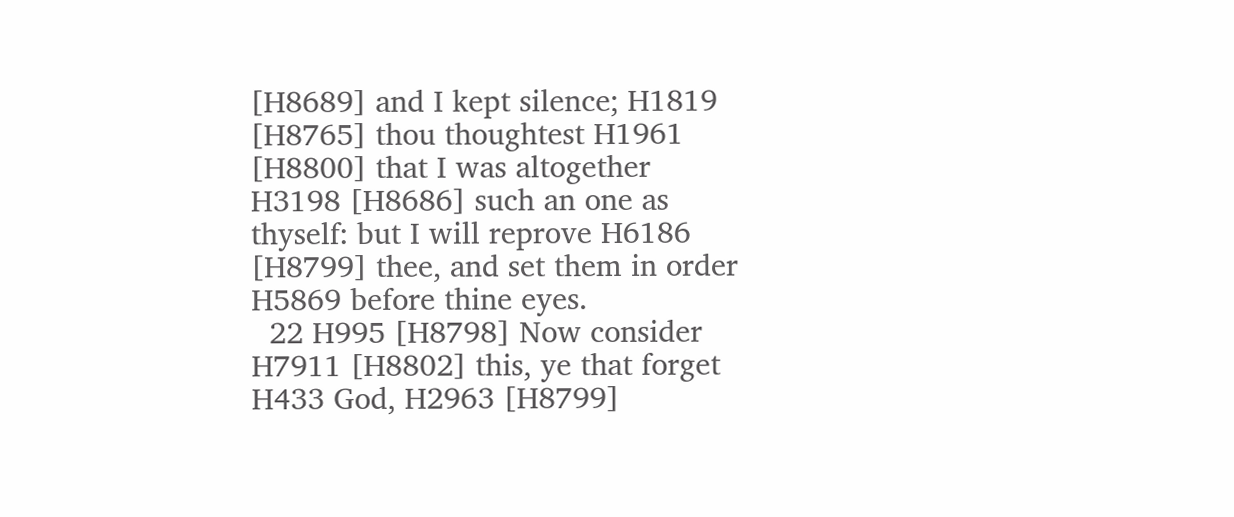[H8689] and I kept silence; H1819 [H8765] thou thoughtest H1961 [H8800] that I was altogether H3198 [H8686] such an one as thyself: but I will reprove H6186 [H8799] thee, and set them in order H5869 before thine eyes.
  22 H995 [H8798] Now consider H7911 [H8802] this, ye that forget H433 God, H2963 [H8799]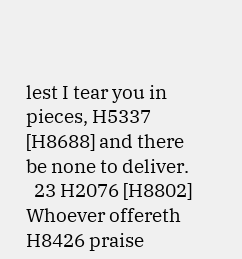lest I tear you in pieces, H5337 [H8688] and there be none to deliver.
  23 H2076 [H8802] Whoever offereth H8426 praise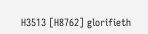H3513 [H8762] glorifieth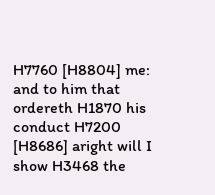H7760 [H8804] me: and to him that ordereth H1870 his conduct H7200 [H8686] aright will I show H3468 the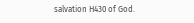salvation H430 of God.